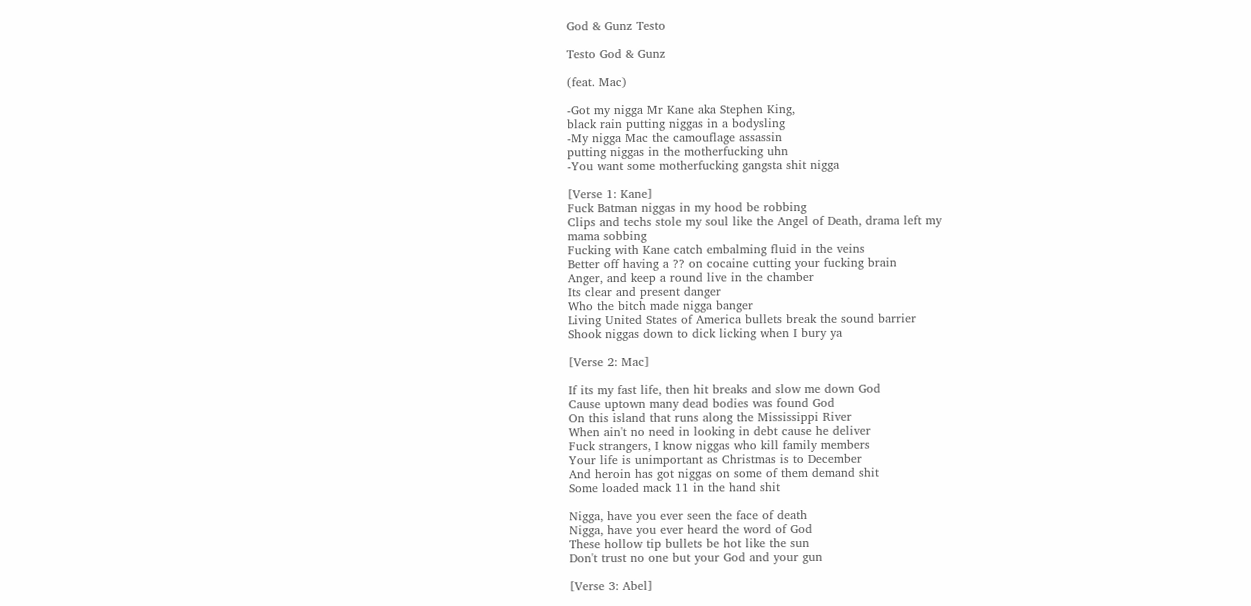God & Gunz Testo

Testo God & Gunz

(feat. Mac)

-Got my nigga Mr Kane aka Stephen King,
black rain putting niggas in a bodysling
-My nigga Mac the camouflage assassin
putting niggas in the motherfucking uhn
-You want some motherfucking gangsta shit nigga

[Verse 1: Kane]
Fuck Batman niggas in my hood be robbing
Clips and techs stole my soul like the Angel of Death, drama left my
mama sobbing
Fucking with Kane catch embalming fluid in the veins
Better off having a ?? on cocaine cutting your fucking brain
Anger, and keep a round live in the chamber
Its clear and present danger
Who the bitch made nigga banger
Living United States of America bullets break the sound barrier
Shook niggas down to dick licking when I bury ya

[Verse 2: Mac]

If its my fast life, then hit breaks and slow me down God
Cause uptown many dead bodies was found God
On this island that runs along the Mississippi River
When ain't no need in looking in debt cause he deliver
Fuck strangers, I know niggas who kill family members
Your life is unimportant as Christmas is to December
And heroin has got niggas on some of them demand shit
Some loaded mack 11 in the hand shit

Nigga, have you ever seen the face of death
Nigga, have you ever heard the word of God
These hollow tip bullets be hot like the sun
Don't trust no one but your God and your gun

[Verse 3: Abel]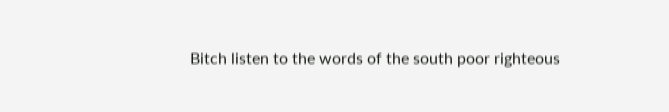Bitch listen to the words of the south poor righteous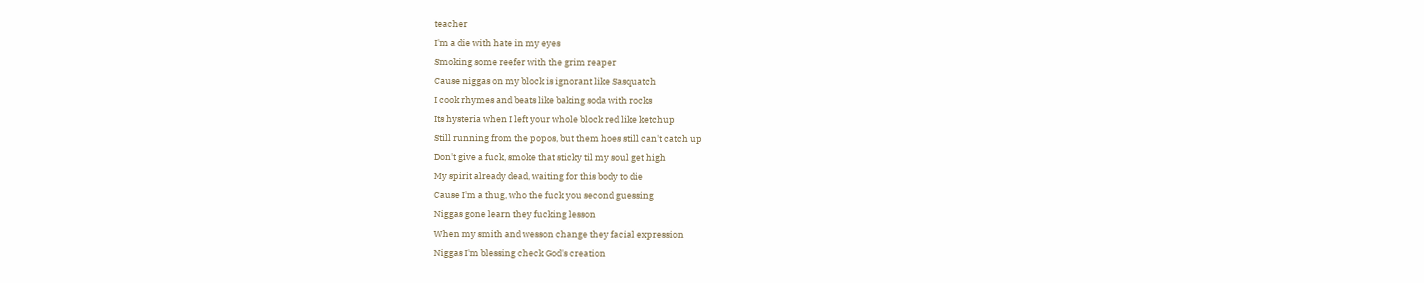teacher
I'm a die with hate in my eyes
Smoking some reefer with the grim reaper
Cause niggas on my block is ignorant like Sasquatch
I cook rhymes and beats like baking soda with rocks
Its hysteria when I left your whole block red like ketchup
Still running from the popos, but them hoes still can't catch up
Don't give a fuck, smoke that sticky til my soul get high
My spirit already dead, waiting for this body to die
Cause I'm a thug, who the fuck you second guessing
Niggas gone learn they fucking lesson
When my smith and wesson change they facial expression
Niggas I'm blessing check God's creation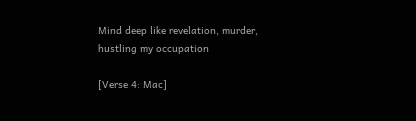Mind deep like revelation, murder, hustling my occupation

[Verse 4: Mac]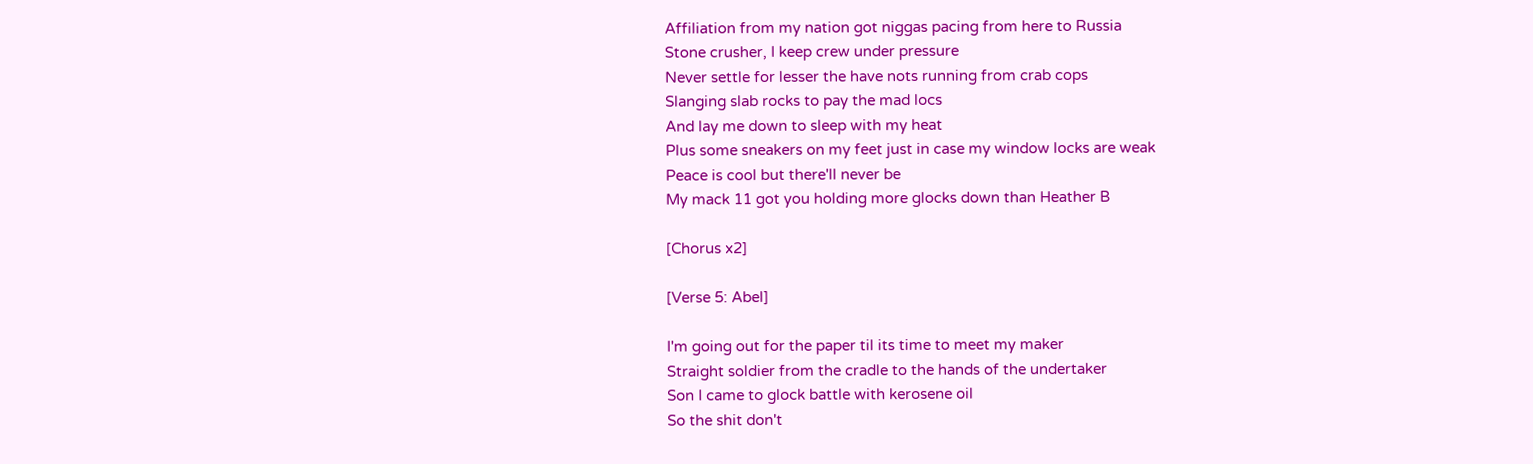Affiliation from my nation got niggas pacing from here to Russia
Stone crusher, I keep crew under pressure
Never settle for lesser the have nots running from crab cops
Slanging slab rocks to pay the mad locs
And lay me down to sleep with my heat
Plus some sneakers on my feet just in case my window locks are weak
Peace is cool but there'll never be
My mack 11 got you holding more glocks down than Heather B

[Chorus x2]

[Verse 5: Abel]

I'm going out for the paper til its time to meet my maker
Straight soldier from the cradle to the hands of the undertaker
Son I came to glock battle with kerosene oil
So the shit don't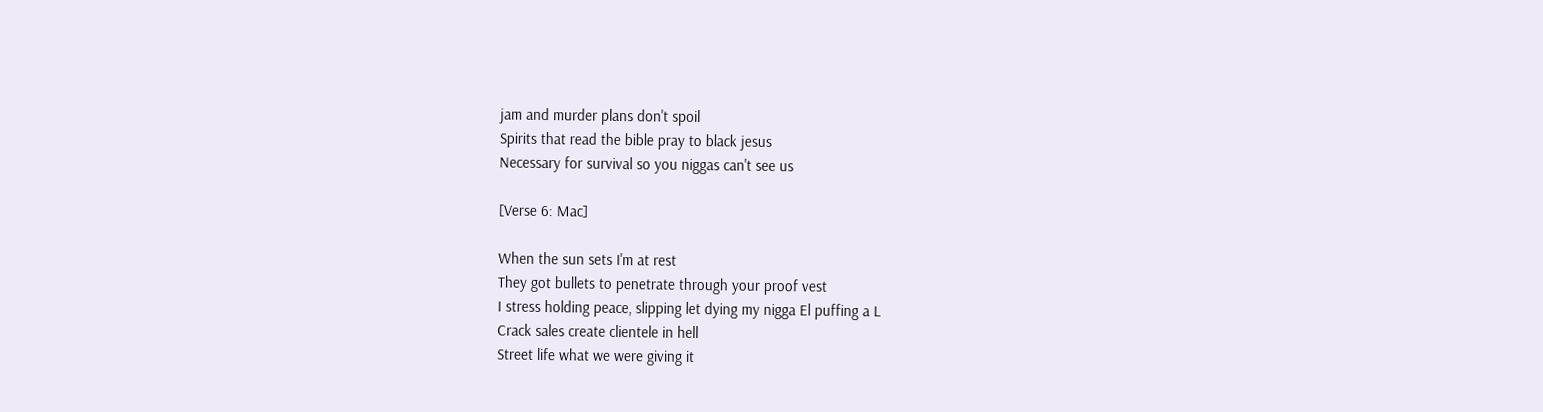jam and murder plans don't spoil
Spirits that read the bible pray to black jesus
Necessary for survival so you niggas can't see us

[Verse 6: Mac]

When the sun sets I'm at rest
They got bullets to penetrate through your proof vest
I stress holding peace, slipping let dying my nigga El puffing a L
Crack sales create clientele in hell
Street life what we were giving it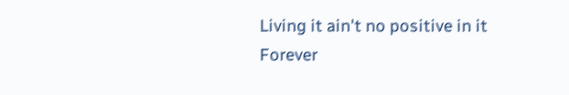Living it ain't no positive in it
Forever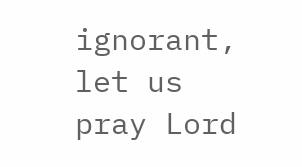ignorant, let us pray Lord